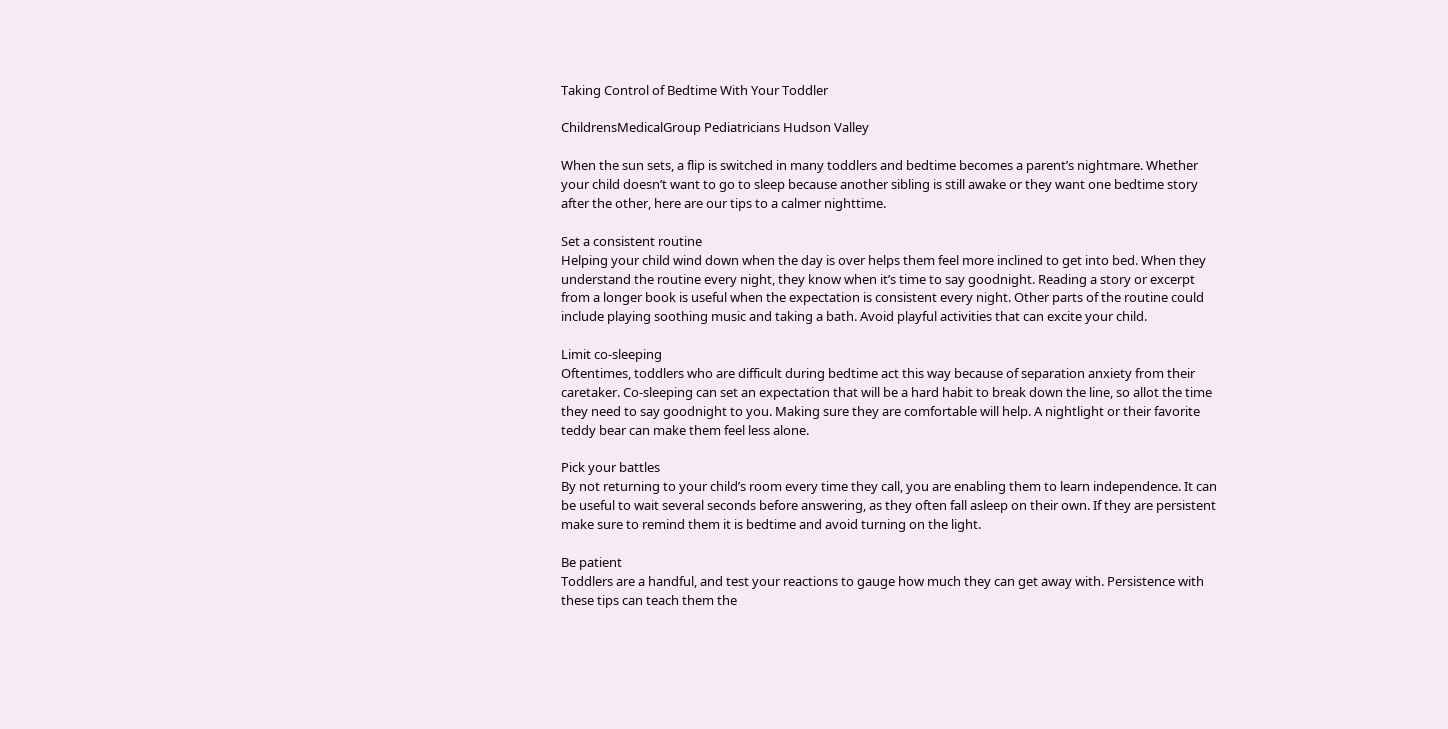Taking Control of Bedtime With Your Toddler

ChildrensMedicalGroup Pediatricians Hudson Valley

When the sun sets, a flip is switched in many toddlers and bedtime becomes a parent’s nightmare. Whether your child doesn’t want to go to sleep because another sibling is still awake or they want one bedtime story after the other, here are our tips to a calmer nighttime.

Set a consistent routine
Helping your child wind down when the day is over helps them feel more inclined to get into bed. When they understand the routine every night, they know when it’s time to say goodnight. Reading a story or excerpt from a longer book is useful when the expectation is consistent every night. Other parts of the routine could include playing soothing music and taking a bath. Avoid playful activities that can excite your child.

Limit co-sleeping
Oftentimes, toddlers who are difficult during bedtime act this way because of separation anxiety from their caretaker. Co-sleeping can set an expectation that will be a hard habit to break down the line, so allot the time they need to say goodnight to you. Making sure they are comfortable will help. A nightlight or their favorite teddy bear can make them feel less alone.

Pick your battles
By not returning to your child’s room every time they call, you are enabling them to learn independence. It can be useful to wait several seconds before answering, as they often fall asleep on their own. If they are persistent make sure to remind them it is bedtime and avoid turning on the light.

Be patient
Toddlers are a handful, and test your reactions to gauge how much they can get away with. Persistence with these tips can teach them the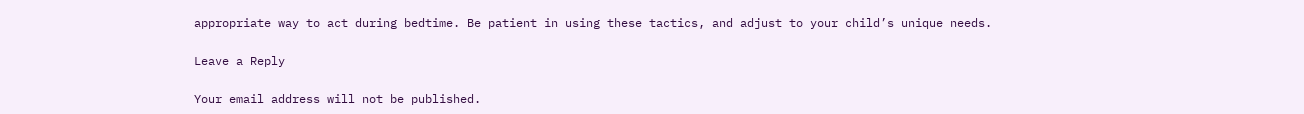appropriate way to act during bedtime. Be patient in using these tactics, and adjust to your child’s unique needs.

Leave a Reply

Your email address will not be published.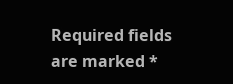Required fields are marked *